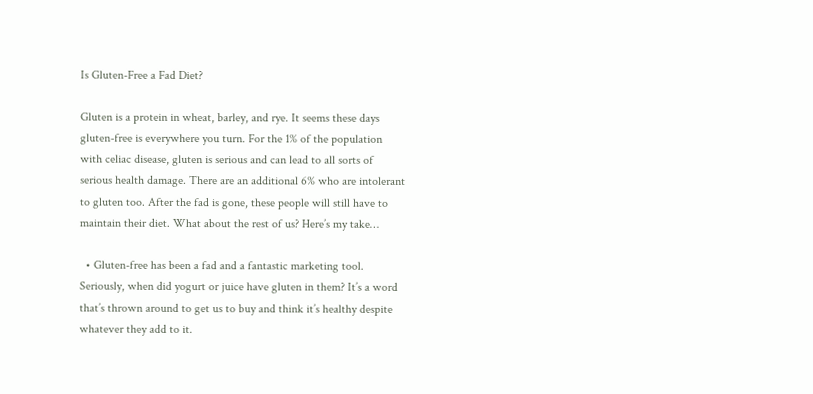Is Gluten-Free a Fad Diet?

Gluten is a protein in wheat, barley, and rye. It seems these days gluten-free is everywhere you turn. For the 1% of the population with celiac disease, gluten is serious and can lead to all sorts of serious health damage. There are an additional 6% who are intolerant to gluten too. After the fad is gone, these people will still have to maintain their diet. What about the rest of us? Here’s my take…

  • Gluten-free has been a fad and a fantastic marketing tool. Seriously, when did yogurt or juice have gluten in them? It’s a word that’s thrown around to get us to buy and think it’s healthy despite whatever they add to it.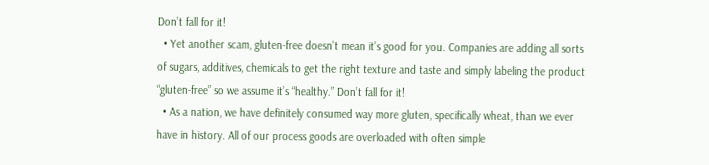Don’t fall for it!
  • Yet another scam, gluten-free doesn’t mean it’s good for you. Companies are adding all sorts of sugars, additives, chemicals to get the right texture and taste and simply labeling the product “gluten-free” so we assume it’s “healthy.” Don’t fall for it!
  • As a nation, we have definitely consumed way more gluten, specifically wheat, than we ever have in history. All of our process goods are overloaded with often simple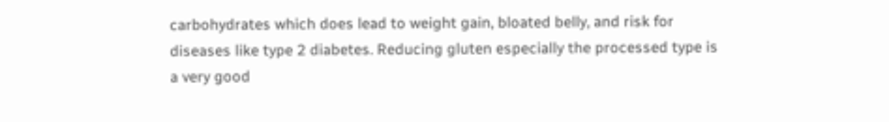carbohydrates which does lead to weight gain, bloated belly, and risk for diseases like type 2 diabetes. Reducing gluten especially the processed type is a very good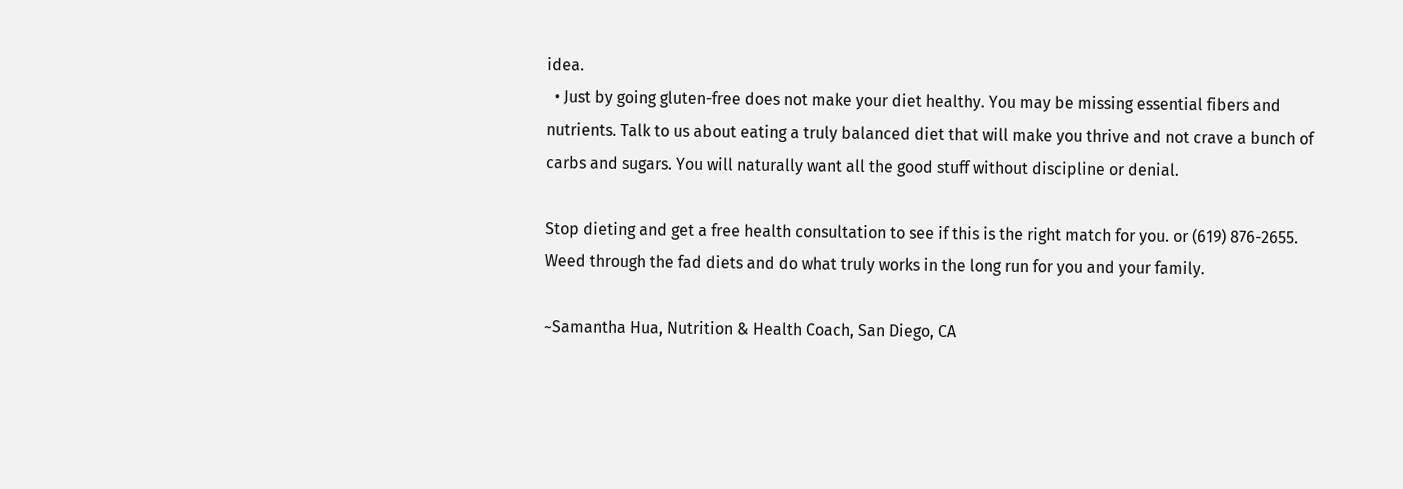idea.
  • Just by going gluten-free does not make your diet healthy. You may be missing essential fibers and nutrients. Talk to us about eating a truly balanced diet that will make you thrive and not crave a bunch of carbs and sugars. You will naturally want all the good stuff without discipline or denial.

Stop dieting and get a free health consultation to see if this is the right match for you. or (619) 876-2655. Weed through the fad diets and do what truly works in the long run for you and your family.

~Samantha Hua, Nutrition & Health Coach, San Diego, CA